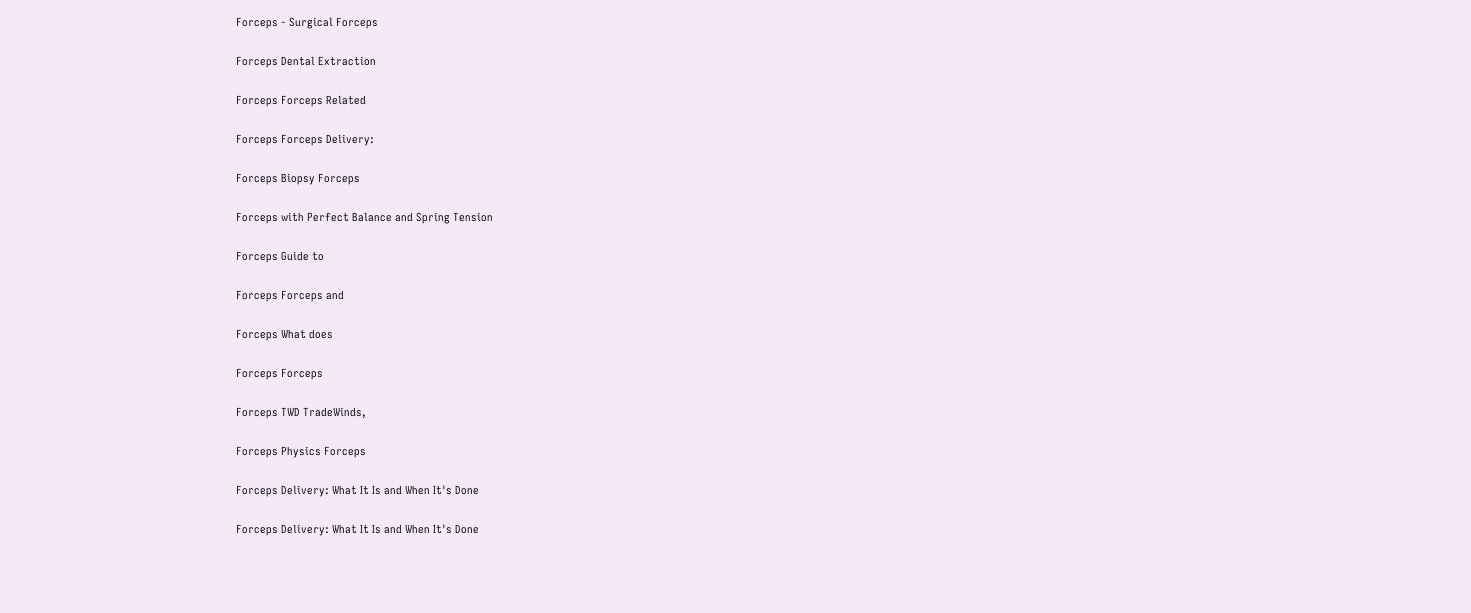Forceps - Surgical Forceps

Forceps Dental Extraction

Forceps Forceps Related

Forceps Forceps Delivery:

Forceps Biopsy Forceps

Forceps with Perfect Balance and Spring Tension

Forceps Guide to

Forceps Forceps and

Forceps What does

Forceps Forceps

Forceps TWD TradeWinds,

Forceps Physics Forceps

Forceps Delivery: What It Is and When It's Done

Forceps Delivery: What It Is and When It's Done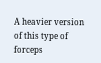A heavier version of this type of forceps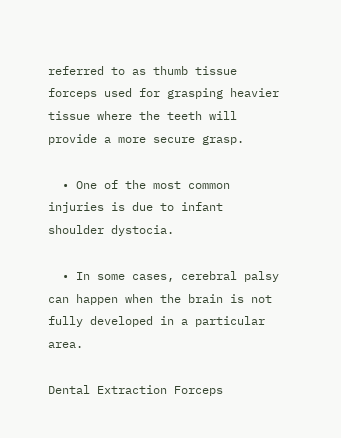referred to as thumb tissue forceps used for grasping heavier tissue where the teeth will provide a more secure grasp.

  • One of the most common injuries is due to infant shoulder dystocia.

  • In some cases, cerebral palsy can happen when the brain is not fully developed in a particular area.

Dental Extraction Forceps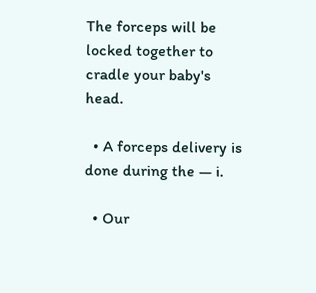The forceps will be locked together to cradle your baby's head.

  • A forceps delivery is done during the — i.

  • Our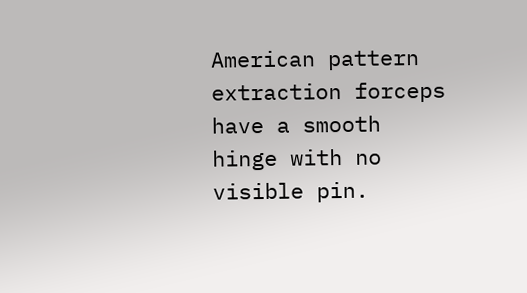American pattern extraction forceps have a smooth hinge with no visible pin.